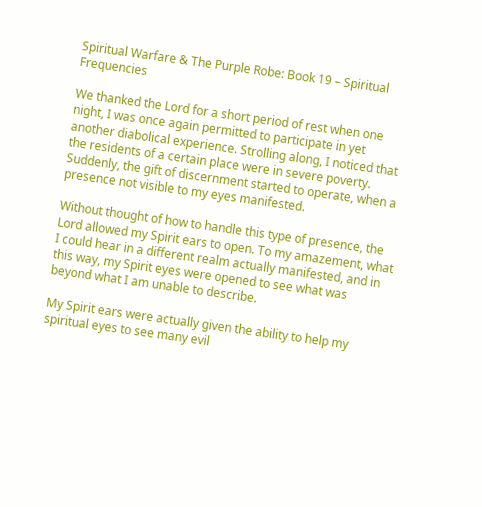Spiritual Warfare & The Purple Robe: Book 19 – Spiritual Frequencies

We thanked the Lord for a short period of rest when one night, I was once again permitted to participate in yet another diabolical experience. Strolling along, I noticed that the residents of a certain place were in severe poverty. Suddenly, the gift of discernment started to operate, when a presence not visible to my eyes manifested.

Without thought of how to handle this type of presence, the Lord allowed my Spirit ears to open. To my amazement, what I could hear in a different realm actually manifested, and in this way, my Spirit eyes were opened to see what was beyond what I am unable to describe.

My Spirit ears were actually given the ability to help my spiritual eyes to see many evil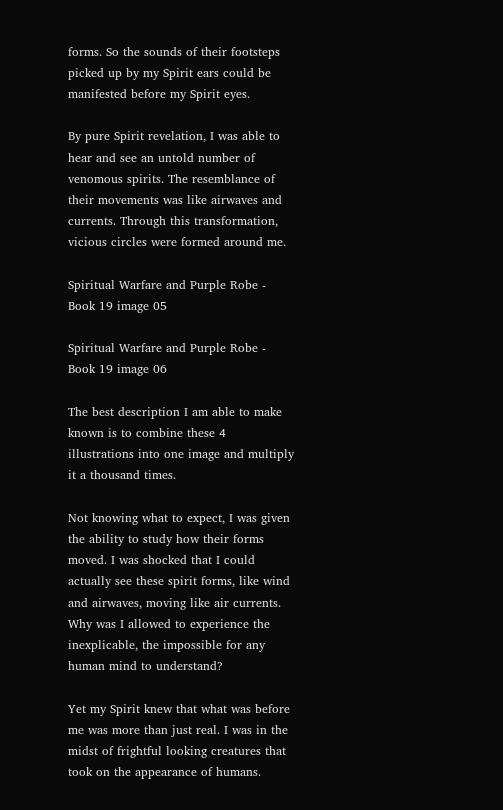forms. So the sounds of their footsteps picked up by my Spirit ears could be manifested before my Spirit eyes.

By pure Spirit revelation, I was able to hear and see an untold number of venomous spirits. The resemblance of their movements was like airwaves and currents. Through this transformation, vicious circles were formed around me.

Spiritual Warfare and Purple Robe - Book 19 image 05

Spiritual Warfare and Purple Robe - Book 19 image 06

The best description I am able to make known is to combine these 4 illustrations into one image and multiply it a thousand times.

Not knowing what to expect, I was given the ability to study how their forms moved. I was shocked that I could actually see these spirit forms, like wind and airwaves, moving like air currents. Why was I allowed to experience the inexplicable, the impossible for any human mind to understand?

Yet my Spirit knew that what was before me was more than just real. I was in the midst of frightful looking creatures that took on the appearance of humans.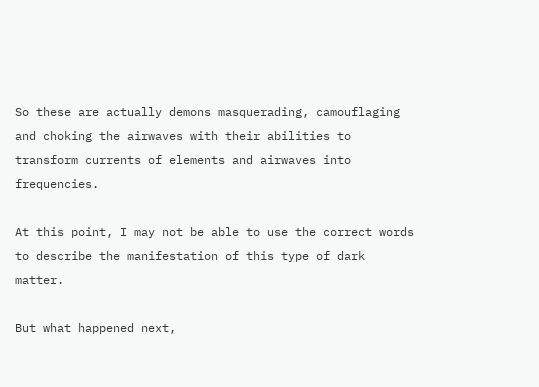So these are actually demons masquerading, camouflaging and choking the airwaves with their abilities to transform currents of elements and airwaves into frequencies.

At this point, I may not be able to use the correct words to describe the manifestation of this type of dark matter.

But what happened next,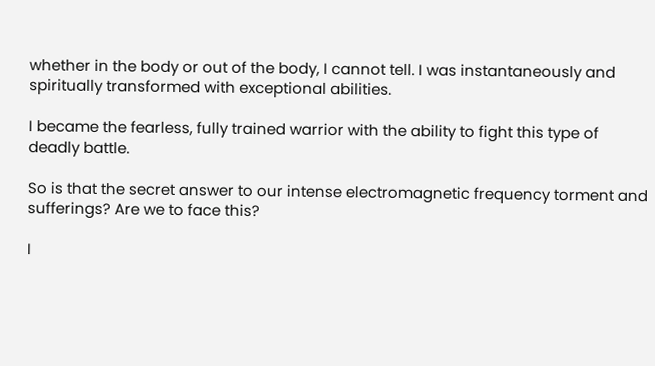whether in the body or out of the body, I cannot tell. I was instantaneously and spiritually transformed with exceptional abilities.

I became the fearless, fully trained warrior with the ability to fight this type of deadly battle.

So is that the secret answer to our intense electromagnetic frequency torment and sufferings? Are we to face this?

I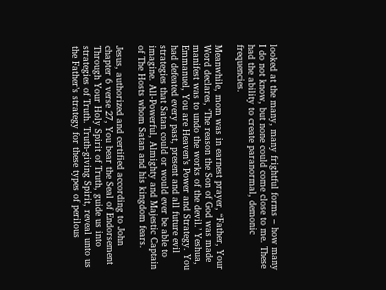looked at the many, many frightful forms – how many I do not know, but none could come close to me. These had the ability to create paranormal, demonic frequencies.

Meanwhile, mom was in earnest prayer, “Father, Your Word declares, ‘The reason the Son of God was made manifest was to undo the works of the devil.’ Yeshua, Emmanuel, You are Heaven’s Power and Strategy. You had defeated every past, present and all future evil strategies that Satan could or would ever be able to imagine. All-Powerful, Almighty and Majestic Captain of The Hosts whom Satan and his kingdom fears.

Jesus, authorized and certified according to John chapter 6 verse 27, You bear the Seal of Endorsement Through Your Holy Spirit of Truth, guide us into strategies of Truth. Truth-giving Spirit, reveal unto us the Father’s strategy for these types of perilous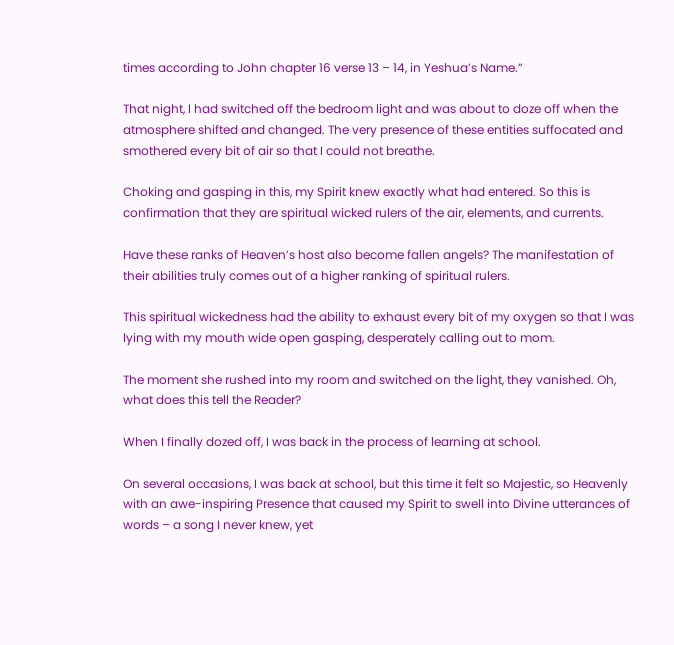times according to John chapter 16 verse 13 – 14, in Yeshua’s Name.”

That night, I had switched off the bedroom light and was about to doze off when the atmosphere shifted and changed. The very presence of these entities suffocated and smothered every bit of air so that I could not breathe.

Choking and gasping in this, my Spirit knew exactly what had entered. So this is confirmation that they are spiritual wicked rulers of the air, elements, and currents.

Have these ranks of Heaven’s host also become fallen angels? The manifestation of their abilities truly comes out of a higher ranking of spiritual rulers.

This spiritual wickedness had the ability to exhaust every bit of my oxygen so that I was lying with my mouth wide open gasping, desperately calling out to mom.

The moment she rushed into my room and switched on the light, they vanished. Oh, what does this tell the Reader?

When I finally dozed off, I was back in the process of learning at school.

On several occasions, I was back at school, but this time it felt so Majestic, so Heavenly with an awe-inspiring Presence that caused my Spirit to swell into Divine utterances of words – a song I never knew, yet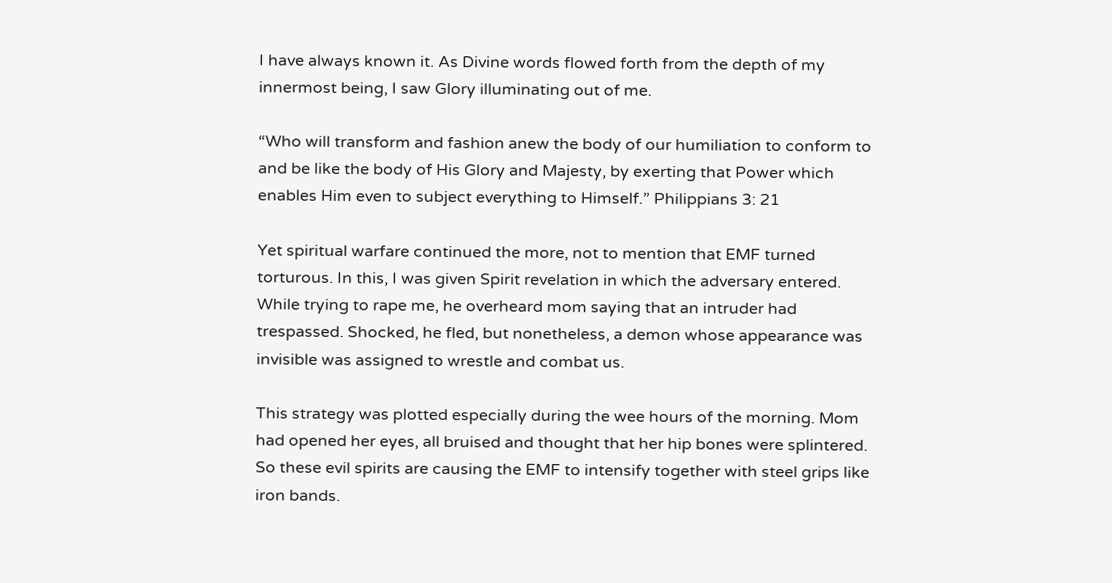I have always known it. As Divine words flowed forth from the depth of my innermost being, I saw Glory illuminating out of me.

“Who will transform and fashion anew the body of our humiliation to conform to and be like the body of His Glory and Majesty, by exerting that Power which enables Him even to subject everything to Himself.” Philippians 3: 21

Yet spiritual warfare continued the more, not to mention that EMF turned torturous. In this, I was given Spirit revelation in which the adversary entered. While trying to rape me, he overheard mom saying that an intruder had trespassed. Shocked, he fled, but nonetheless, a demon whose appearance was invisible was assigned to wrestle and combat us.

This strategy was plotted especially during the wee hours of the morning. Mom had opened her eyes, all bruised and thought that her hip bones were splintered. So these evil spirits are causing the EMF to intensify together with steel grips like iron bands.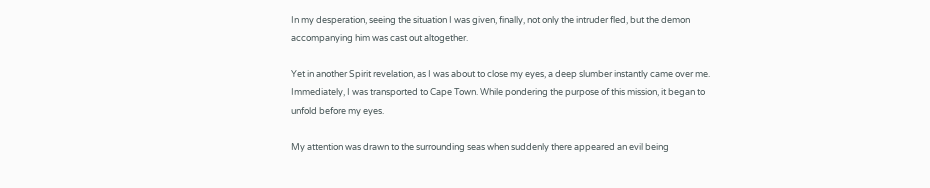In my desperation, seeing the situation I was given, finally, not only the intruder fled, but the demon accompanying him was cast out altogether.

Yet in another Spirit revelation, as I was about to close my eyes, a deep slumber instantly came over me. Immediately, I was transported to Cape Town. While pondering the purpose of this mission, it began to unfold before my eyes.

My attention was drawn to the surrounding seas when suddenly there appeared an evil being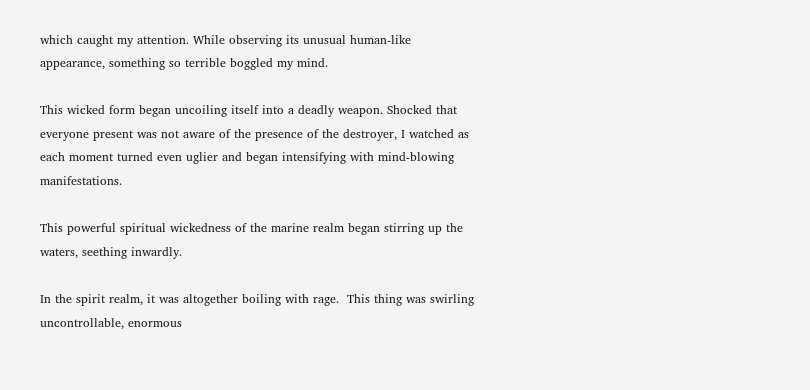which caught my attention. While observing its unusual human-like appearance, something so terrible boggled my mind.

This wicked form began uncoiling itself into a deadly weapon. Shocked that everyone present was not aware of the presence of the destroyer, I watched as each moment turned even uglier and began intensifying with mind-blowing manifestations.

This powerful spiritual wickedness of the marine realm began stirring up the waters, seething inwardly.

In the spirit realm, it was altogether boiling with rage.  This thing was swirling uncontrollable, enormous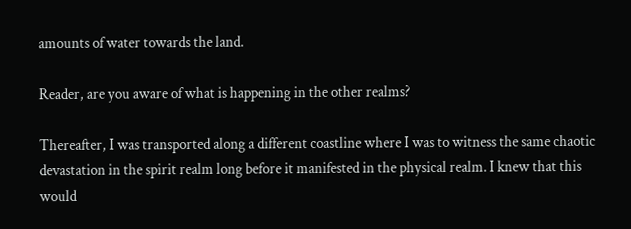amounts of water towards the land.

Reader, are you aware of what is happening in the other realms?

Thereafter, I was transported along a different coastline where I was to witness the same chaotic devastation in the spirit realm long before it manifested in the physical realm. I knew that this would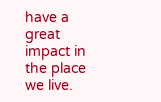have a great impact in the place we live.